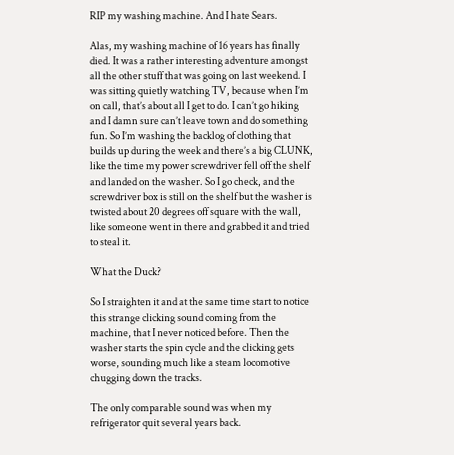RIP my washing machine. And I hate Sears.

Alas, my washing machine of 16 years has finally died. It was a rather interesting adventure amongst all the other stuff that was going on last weekend. I was sitting quietly watching TV, because when I’m on call, that’s about all I get to do. I can’t go hiking and I damn sure can’t leave town and do something fun. So I’m washing the backlog of clothing that builds up during the week and there’s a big CLUNK, like the time my power screwdriver fell off the shelf and landed on the washer. So I go check, and the screwdriver box is still on the shelf but the washer is twisted about 20 degrees off square with the wall, like someone went in there and grabbed it and tried to steal it.

What the Duck?

So I straighten it and at the same time start to notice this strange clicking sound coming from the machine, that I never noticed before. Then the washer starts the spin cycle and the clicking gets worse, sounding much like a steam locomotive chugging down the tracks.

The only comparable sound was when my refrigerator quit several years back.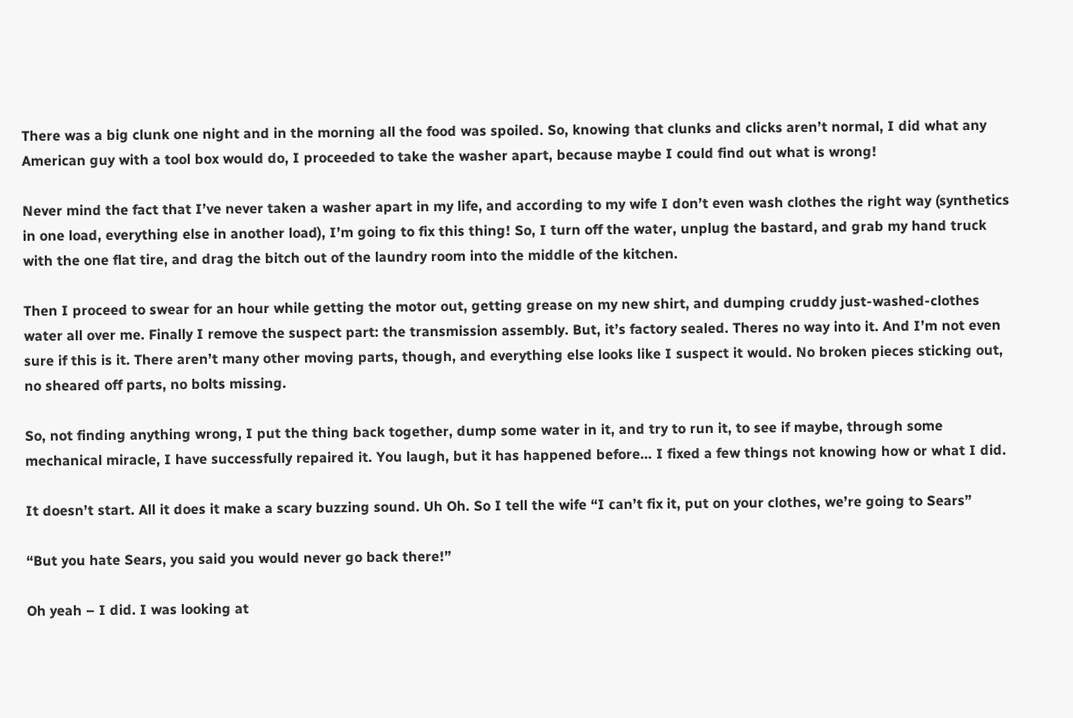There was a big clunk one night and in the morning all the food was spoiled. So, knowing that clunks and clicks aren’t normal, I did what any American guy with a tool box would do, I proceeded to take the washer apart, because maybe I could find out what is wrong!

Never mind the fact that I’ve never taken a washer apart in my life, and according to my wife I don’t even wash clothes the right way (synthetics in one load, everything else in another load), I’m going to fix this thing! So, I turn off the water, unplug the bastard, and grab my hand truck with the one flat tire, and drag the bitch out of the laundry room into the middle of the kitchen.

Then I proceed to swear for an hour while getting the motor out, getting grease on my new shirt, and dumping cruddy just-washed-clothes water all over me. Finally I remove the suspect part: the transmission assembly. But, it’s factory sealed. Theres no way into it. And I’m not even sure if this is it. There aren’t many other moving parts, though, and everything else looks like I suspect it would. No broken pieces sticking out, no sheared off parts, no bolts missing.

So, not finding anything wrong, I put the thing back together, dump some water in it, and try to run it, to see if maybe, through some mechanical miracle, I have successfully repaired it. You laugh, but it has happened before… I fixed a few things not knowing how or what I did.

It doesn’t start. All it does it make a scary buzzing sound. Uh Oh. So I tell the wife “I can’t fix it, put on your clothes, we’re going to Sears”

“But you hate Sears, you said you would never go back there!”

Oh yeah – I did. I was looking at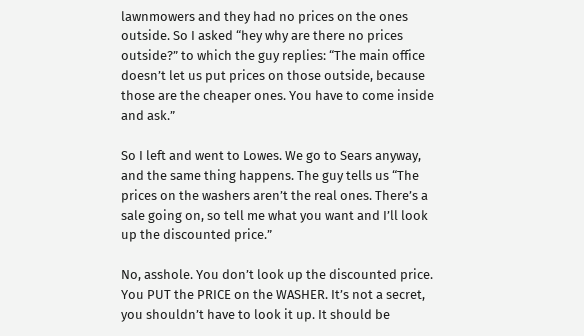lawnmowers and they had no prices on the ones outside. So I asked “hey why are there no prices outside?” to which the guy replies: “The main office doesn’t let us put prices on those outside, because those are the cheaper ones. You have to come inside and ask.”

So I left and went to Lowes. We go to Sears anyway, and the same thing happens. The guy tells us “The prices on the washers aren’t the real ones. There’s a sale going on, so tell me what you want and I’ll look up the discounted price.”

No, asshole. You don’t look up the discounted price. You PUT the PRICE on the WASHER. It’s not a secret, you shouldn’t have to look it up. It should be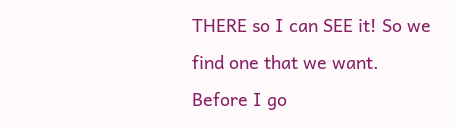THERE so I can SEE it! So we find one that we want. Before I go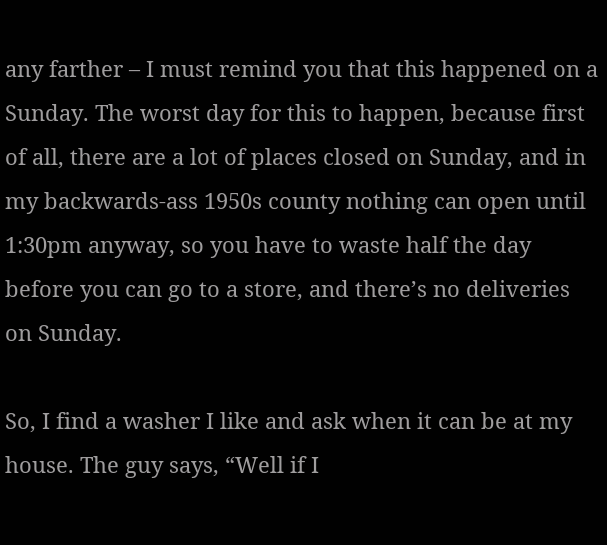any farther – I must remind you that this happened on a Sunday. The worst day for this to happen, because first of all, there are a lot of places closed on Sunday, and in my backwards-ass 1950s county nothing can open until 1:30pm anyway, so you have to waste half the day before you can go to a store, and there’s no deliveries on Sunday.

So, I find a washer I like and ask when it can be at my house. The guy says, “Well if I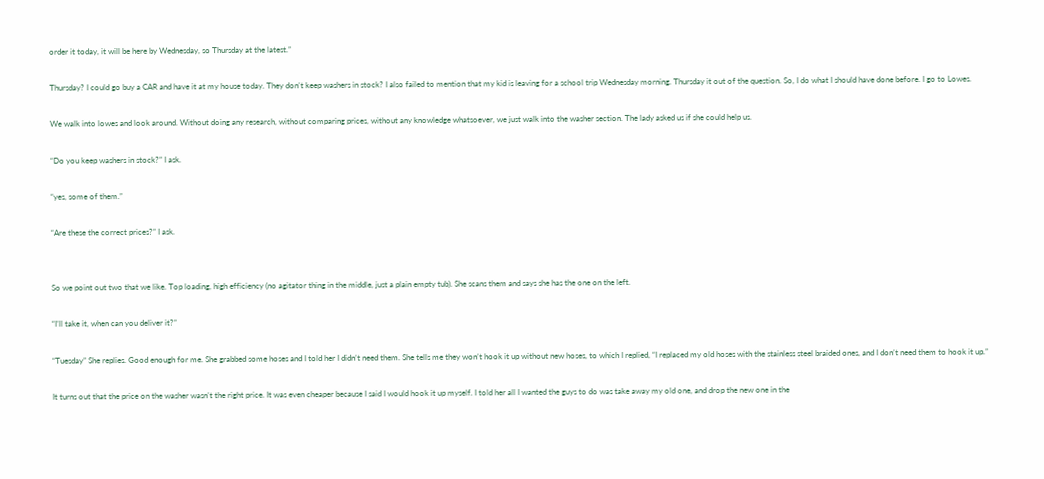order it today, it will be here by Wednesday, so Thursday at the latest.”

Thursday? I could go buy a CAR and have it at my house today. They don’t keep washers in stock? I also failed to mention that my kid is leaving for a school trip Wednesday morning. Thursday it out of the question. So, I do what I should have done before. I go to Lowes.

We walk into lowes and look around. Without doing any research, without comparing prices, without any knowledge whatsoever, we just walk into the washer section. The lady asked us if she could help us.

“Do you keep washers in stock?” I ask.

“yes, some of them.”

“Are these the correct prices?” I ask.


So we point out two that we like. Top loading, high efficiency (no agitator thing in the middle, just a plain empty tub). She scans them and says she has the one on the left.

“I’ll take it, when can you deliver it?”

“Tuesday” She replies. Good enough for me. She grabbed some hoses and I told her I didn’t need them. She tells me they won’t hook it up without new hoses, to which I replied, “I replaced my old hoses with the stainless steel braided ones, and I don’t need them to hook it up.”

It turns out that the price on the washer wasn’t the right price. It was even cheaper because I said I would hook it up myself. I told her all I wanted the guys to do was take away my old one, and drop the new one in the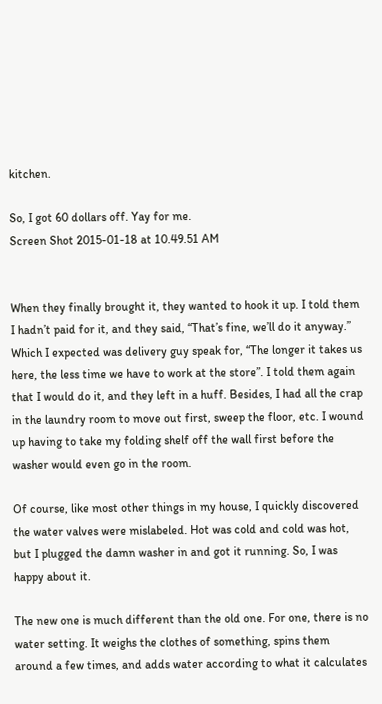kitchen.

So, I got 60 dollars off. Yay for me.
Screen Shot 2015-01-18 at 10.49.51 AM


When they finally brought it, they wanted to hook it up. I told them I hadn’t paid for it, and they said, “That’s fine, we’ll do it anyway.” Which I expected was delivery guy speak for, “The longer it takes us here, the less time we have to work at the store”. I told them again that I would do it, and they left in a huff. Besides, I had all the crap in the laundry room to move out first, sweep the floor, etc. I wound up having to take my folding shelf off the wall first before the washer would even go in the room.

Of course, like most other things in my house, I quickly discovered the water valves were mislabeled. Hot was cold and cold was hot, but I plugged the damn washer in and got it running. So, I was happy about it.

The new one is much different than the old one. For one, there is no water setting. It weighs the clothes of something, spins them around a few times, and adds water according to what it calculates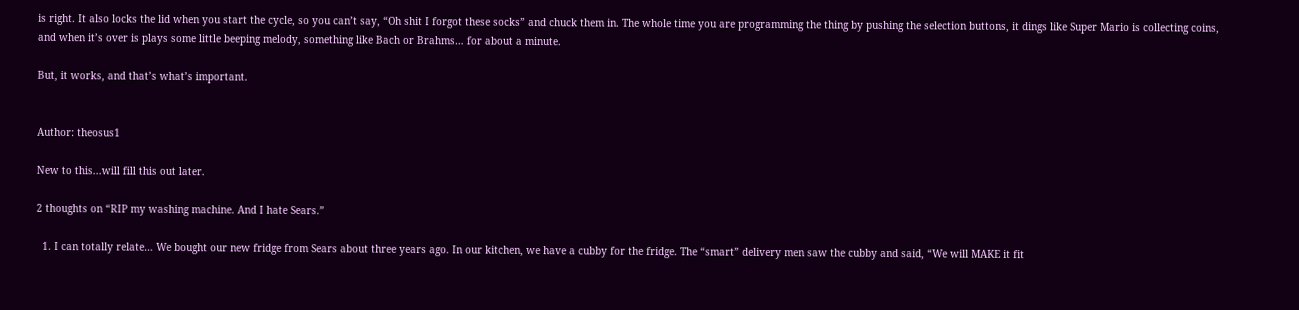is right. It also locks the lid when you start the cycle, so you can’t say, “Oh shit I forgot these socks” and chuck them in. The whole time you are programming the thing by pushing the selection buttons, it dings like Super Mario is collecting coins, and when it’s over is plays some little beeping melody, something like Bach or Brahms… for about a minute.

But, it works, and that’s what’s important.


Author: theosus1

New to this...will fill this out later.

2 thoughts on “RIP my washing machine. And I hate Sears.”

  1. I can totally relate… We bought our new fridge from Sears about three years ago. In our kitchen, we have a cubby for the fridge. The “smart” delivery men saw the cubby and said, “We will MAKE it fit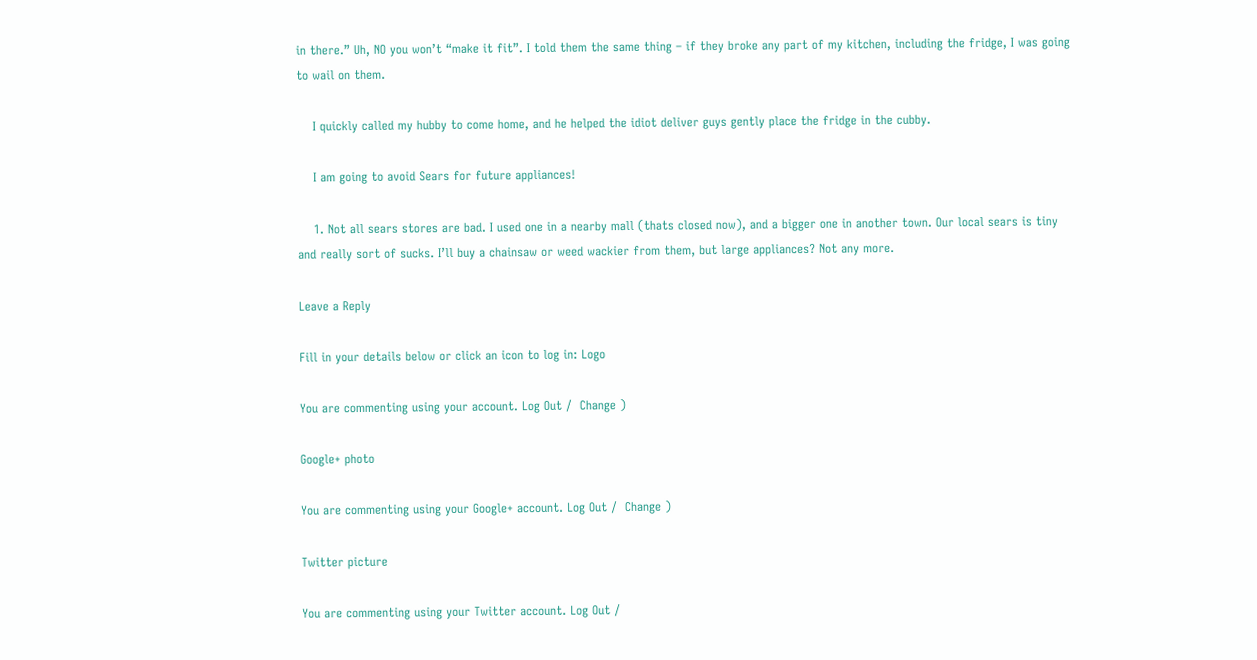in there.” Uh, NO you won’t “make it fit”. I told them the same thing – if they broke any part of my kitchen, including the fridge, I was going to wail on them.

    I quickly called my hubby to come home, and he helped the idiot deliver guys gently place the fridge in the cubby.

    I am going to avoid Sears for future appliances!

    1. Not all sears stores are bad. I used one in a nearby mall (thats closed now), and a bigger one in another town. Our local sears is tiny and really sort of sucks. I’ll buy a chainsaw or weed wackier from them, but large appliances? Not any more.

Leave a Reply

Fill in your details below or click an icon to log in: Logo

You are commenting using your account. Log Out /  Change )

Google+ photo

You are commenting using your Google+ account. Log Out /  Change )

Twitter picture

You are commenting using your Twitter account. Log Out /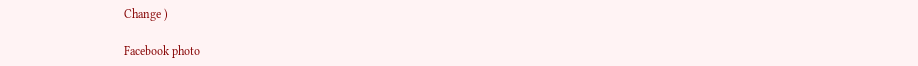Change )

Facebook photo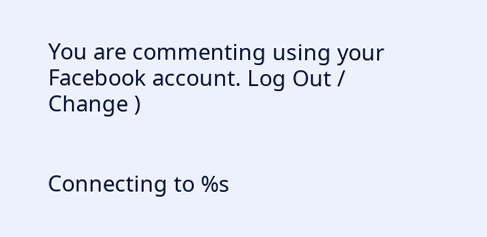You are commenting using your Facebook account. Log Out /  Change )


Connecting to %s